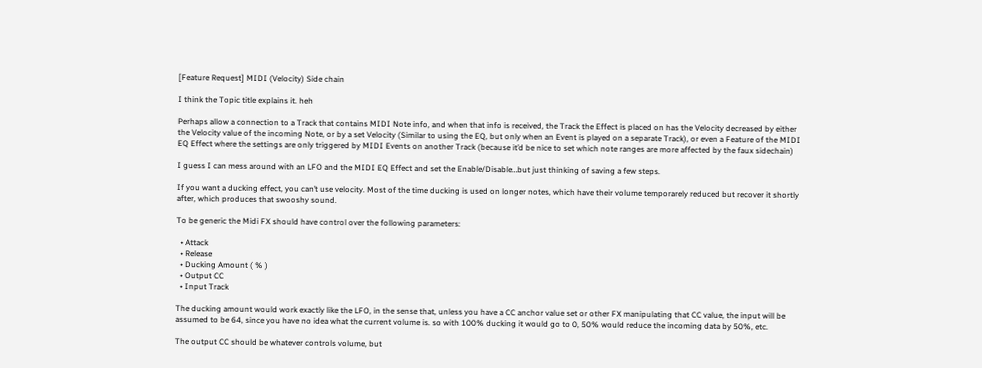[Feature Request] MIDI (Velocity) Side chain

I think the Topic title explains it. heh

Perhaps allow a connection to a Track that contains MIDI Note info, and when that info is received, the Track the Effect is placed on has the Velocity decreased by either the Velocity value of the incoming Note, or by a set Velocity (Similar to using the EQ, but only when an Event is played on a separate Track), or even a Feature of the MIDI EQ Effect where the settings are only triggered by MIDI Events on another Track (because it’d be nice to set which note ranges are more affected by the faux sidechain)

I guess I can mess around with an LFO and the MIDI EQ Effect and set the Enable/Disable…but just thinking of saving a few steps.

If you want a ducking effect, you can’t use velocity. Most of the time ducking is used on longer notes, which have their volume temporarely reduced but recover it shortly after, which produces that swooshy sound.

To be generic the Midi FX should have control over the following parameters:

  • Attack
  • Release
  • Ducking Amount ( % )
  • Output CC
  • Input Track

The ducking amount would work exactly like the LFO, in the sense that, unless you have a CC anchor value set or other FX manipulating that CC value, the input will be assumed to be 64, since you have no idea what the current volume is. so with 100% ducking it would go to 0, 50% would reduce the incoming data by 50%, etc.

The output CC should be whatever controls volume, but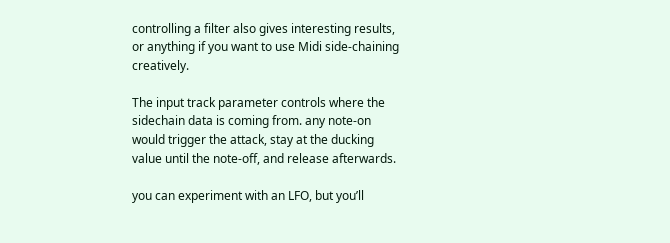controlling a filter also gives interesting results, or anything if you want to use Midi side-chaining creatively.

The input track parameter controls where the sidechain data is coming from. any note-on would trigger the attack, stay at the ducking value until the note-off, and release afterwards.

you can experiment with an LFO, but you’ll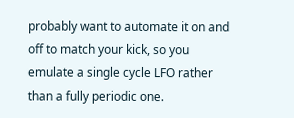probably want to automate it on and off to match your kick, so you emulate a single cycle LFO rather than a fully periodic one.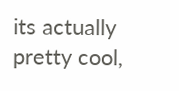its actually pretty cool,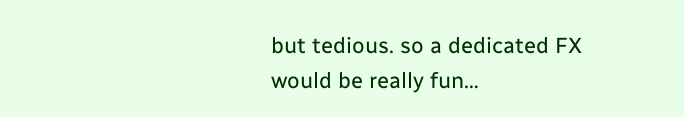but tedious. so a dedicated FX would be really fun…